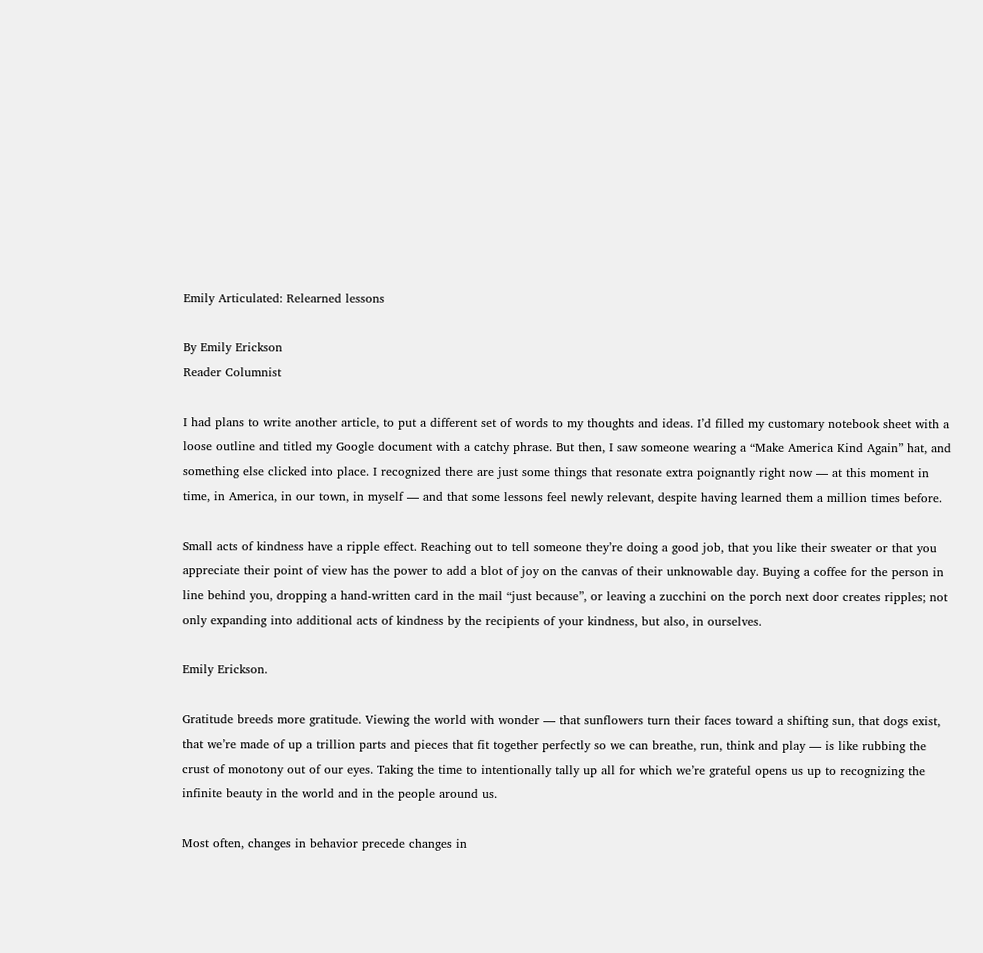Emily Articulated: Relearned lessons

By Emily Erickson
Reader Columnist

I had plans to write another article, to put a different set of words to my thoughts and ideas. I’d filled my customary notebook sheet with a loose outline and titled my Google document with a catchy phrase. But then, I saw someone wearing a “Make America Kind Again” hat, and something else clicked into place. I recognized there are just some things that resonate extra poignantly right now — at this moment in time, in America, in our town, in myself — and that some lessons feel newly relevant, despite having learned them a million times before.

Small acts of kindness have a ripple effect. Reaching out to tell someone they’re doing a good job, that you like their sweater or that you appreciate their point of view has the power to add a blot of joy on the canvas of their unknowable day. Buying a coffee for the person in line behind you, dropping a hand-written card in the mail “just because”, or leaving a zucchini on the porch next door creates ripples; not only expanding into additional acts of kindness by the recipients of your kindness, but also, in ourselves.

Emily Erickson.

Gratitude breeds more gratitude. Viewing the world with wonder — that sunflowers turn their faces toward a shifting sun, that dogs exist, that we’re made of up a trillion parts and pieces that fit together perfectly so we can breathe, run, think and play — is like rubbing the crust of monotony out of our eyes. Taking the time to intentionally tally up all for which we’re grateful opens us up to recognizing the infinite beauty in the world and in the people around us.

Most often, changes in behavior precede changes in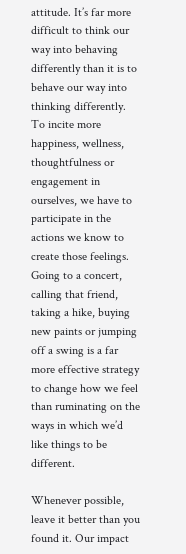attitude. It’s far more difficult to think our way into behaving differently than it is to behave our way into thinking differently. To incite more happiness, wellness, thoughtfulness or engagement in ourselves, we have to participate in the actions we know to create those feelings. Going to a concert, calling that friend, taking a hike, buying new paints or jumping off a swing is a far more effective strategy to change how we feel than ruminating on the ways in which we’d like things to be different.

Whenever possible, leave it better than you found it. Our impact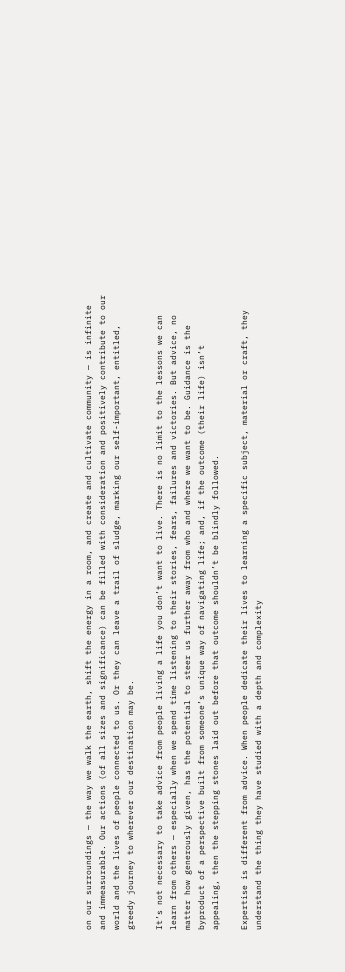on our surroundings — the way we walk the earth, shift the energy in a room, and create and cultivate community — is infinite and immeasurable. Our actions (of all sizes and significance) can be filled with consideration and positively contribute to our world and the lives of people connected to us. Or they can leave a trail of sludge, marking our self-important, entitled, greedy journey to wherever our destination may be.

It’s not necessary to take advice from people living a life you don’t want to live. There is no limit to the lessons we can learn from others — especially when we spend time listening to their stories, fears, failures and victories. But advice, no matter how generously given, has the potential to steer us further away from who and where we want to be. Guidance is the byproduct of a perspective built from someone’s unique way of navigating life; and, if the outcome (their life) isn’t appealing, then the stepping stones laid out before that outcome shouldn’t be blindly followed.

Expertise is different from advice. When people dedicate their lives to learning a specific subject, material or craft, they understand the thing they have studied with a depth and complexity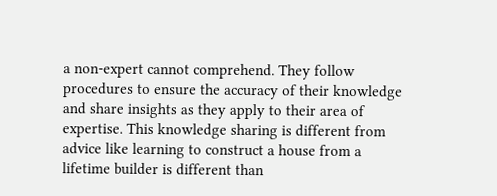a non-expert cannot comprehend. They follow procedures to ensure the accuracy of their knowledge and share insights as they apply to their area of expertise. This knowledge sharing is different from advice like learning to construct a house from a lifetime builder is different than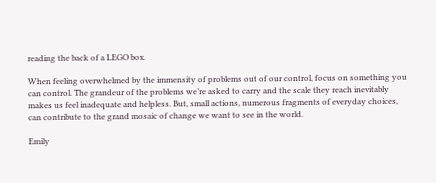reading the back of a LEGO box.

When feeling overwhelmed by the immensity of problems out of our control, focus on something you can control. The grandeur of the problems we’re asked to carry and the scale they reach inevitably makes us feel inadequate and helpless. But, small actions, numerous fragments of everyday choices, can contribute to the grand mosaic of change we want to see in the world.

Emily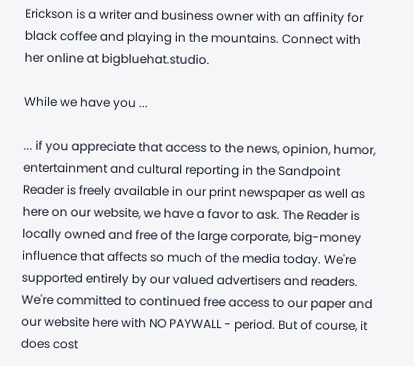Erickson is a writer and business owner with an affinity for black coffee and playing in the mountains. Connect with her online at bigbluehat.studio.

While we have you ...

... if you appreciate that access to the news, opinion, humor, entertainment and cultural reporting in the Sandpoint Reader is freely available in our print newspaper as well as here on our website, we have a favor to ask. The Reader is locally owned and free of the large corporate, big-money influence that affects so much of the media today. We're supported entirely by our valued advertisers and readers. We're committed to continued free access to our paper and our website here with NO PAYWALL - period. But of course, it does cost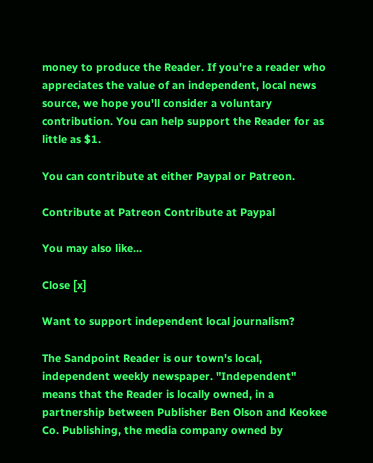money to produce the Reader. If you're a reader who appreciates the value of an independent, local news source, we hope you'll consider a voluntary contribution. You can help support the Reader for as little as $1.

You can contribute at either Paypal or Patreon.

Contribute at Patreon Contribute at Paypal

You may also like...

Close [x]

Want to support independent local journalism?

The Sandpoint Reader is our town's local, independent weekly newspaper. "Independent" means that the Reader is locally owned, in a partnership between Publisher Ben Olson and Keokee Co. Publishing, the media company owned by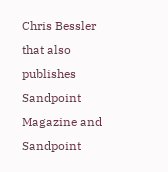Chris Bessler that also publishes Sandpoint Magazine and Sandpoint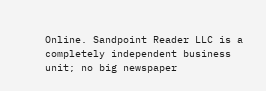Online. Sandpoint Reader LLC is a completely independent business unit; no big newspaper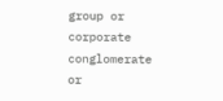group or corporate conglomerate or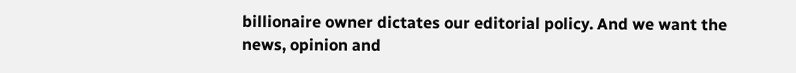billionaire owner dictates our editorial policy. And we want the news, opinion and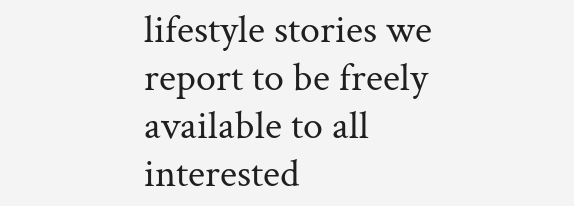lifestyle stories we report to be freely available to all interested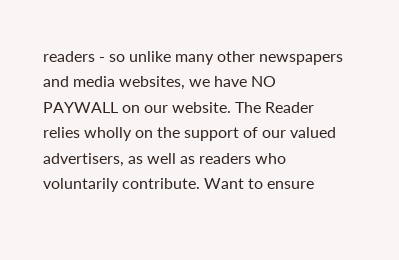readers - so unlike many other newspapers and media websites, we have NO PAYWALL on our website. The Reader relies wholly on the support of our valued advertisers, as well as readers who voluntarily contribute. Want to ensure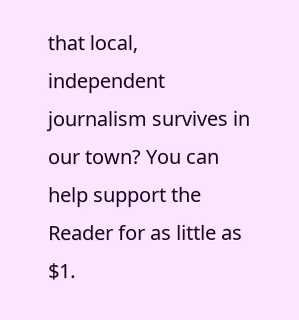that local, independent journalism survives in our town? You can help support the Reader for as little as $1.